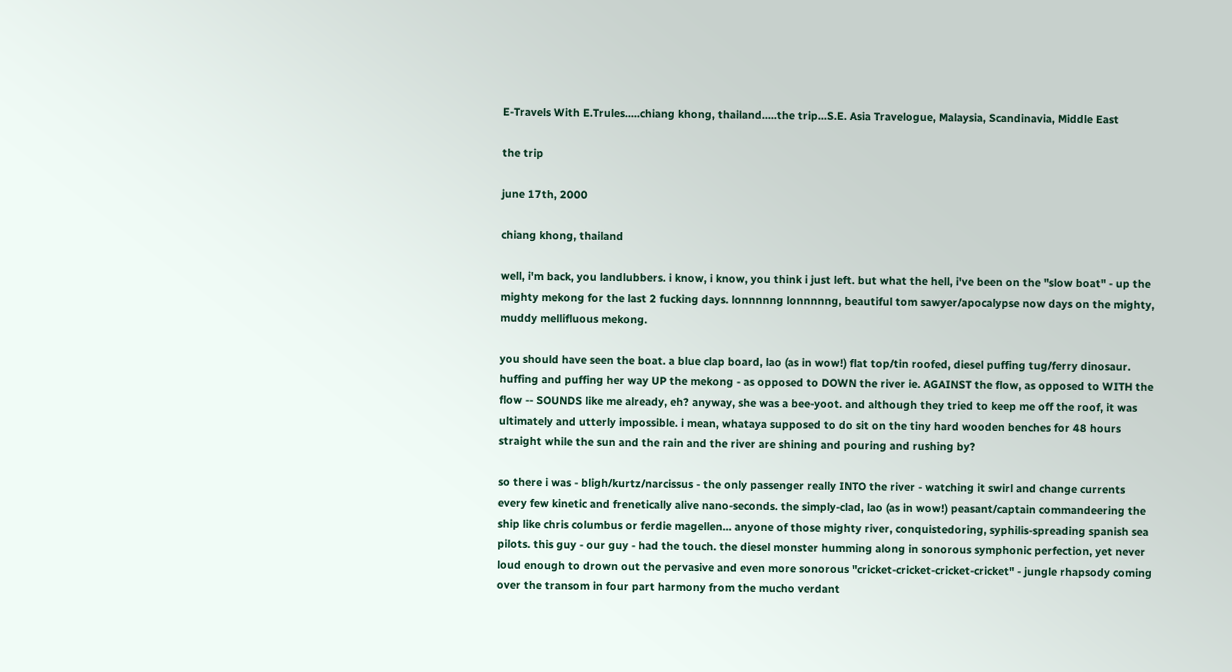E-Travels With E.Trules.....chiang khong, thailand.....the trip...S.E. Asia Travelogue, Malaysia, Scandinavia, Middle East

the trip

june 17th, 2000

chiang khong, thailand

well, i'm back, you landlubbers. i know, i know, you think i just left. but what the hell, i've been on the "slow boat" - up the mighty mekong for the last 2 fucking days. lonnnnng lonnnnng, beautiful tom sawyer/apocalypse now days on the mighty, muddy mellifluous mekong.

you should have seen the boat. a blue clap board, lao (as in wow!) flat top/tin roofed, diesel puffing tug/ferry dinosaur. huffing and puffing her way UP the mekong - as opposed to DOWN the river ie. AGAINST the flow, as opposed to WITH the flow -- SOUNDS like me already, eh? anyway, she was a bee-yoot. and although they tried to keep me off the roof, it was ultimately and utterly impossible. i mean, whataya supposed to do sit on the tiny hard wooden benches for 48 hours straight while the sun and the rain and the river are shining and pouring and rushing by?

so there i was - bligh/kurtz/narcissus - the only passenger really INTO the river - watching it swirl and change currents every few kinetic and frenetically alive nano-seconds. the simply-clad, lao (as in wow!) peasant/captain commandeering the ship like chris columbus or ferdie magellen... anyone of those mighty river, conquistedoring, syphilis-spreading spanish sea pilots. this guy - our guy - had the touch. the diesel monster humming along in sonorous symphonic perfection, yet never loud enough to drown out the pervasive and even more sonorous "cricket-cricket-cricket-cricket" - jungle rhapsody coming over the transom in four part harmony from the mucho verdant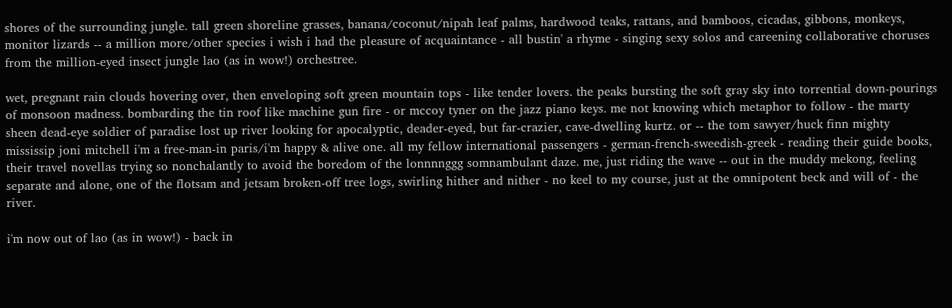shores of the surrounding jungle. tall green shoreline grasses, banana/coconut/nipah leaf palms, hardwood teaks, rattans, and bamboos, cicadas, gibbons, monkeys, monitor lizards -- a million more/other species i wish i had the pleasure of acquaintance - all bustin' a rhyme - singing sexy solos and careening collaborative choruses from the million-eyed insect jungle lao (as in wow!) orchestree.

wet, pregnant rain clouds hovering over, then enveloping soft green mountain tops - like tender lovers. the peaks bursting the soft gray sky into torrential down-pourings of monsoon madness. bombarding the tin roof like machine gun fire - or mccoy tyner on the jazz piano keys. me not knowing which metaphor to follow - the marty sheen dead-eye soldier of paradise lost up river looking for apocalyptic, deader-eyed, but far-crazier, cave-dwelling kurtz. or -- the tom sawyer/huck finn mighty mississip joni mitchell i'm a free-man-in paris/i'm happy & alive one. all my fellow international passengers - german-french-sweedish-greek - reading their guide books, their travel novellas trying so nonchalantly to avoid the boredom of the lonnnnggg somnambulant daze. me, just riding the wave -- out in the muddy mekong, feeling separate and alone, one of the flotsam and jetsam broken-off tree logs, swirling hither and nither - no keel to my course, just at the omnipotent beck and will of - the river.

i'm now out of lao (as in wow!) - back in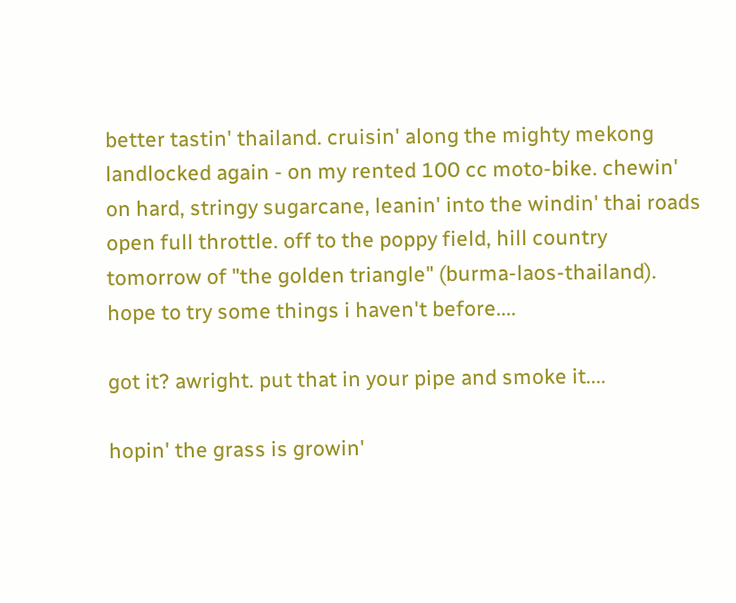better tastin' thailand. cruisin' along the mighty mekong landlocked again - on my rented 100 cc moto-bike. chewin' on hard, stringy sugarcane, leanin' into the windin' thai roads open full throttle. off to the poppy field, hill country tomorrow of "the golden triangle" (burma-laos-thailand). hope to try some things i haven't before....

got it? awright. put that in your pipe and smoke it....

hopin' the grass is growin'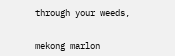through your weeds,


mekong marlon